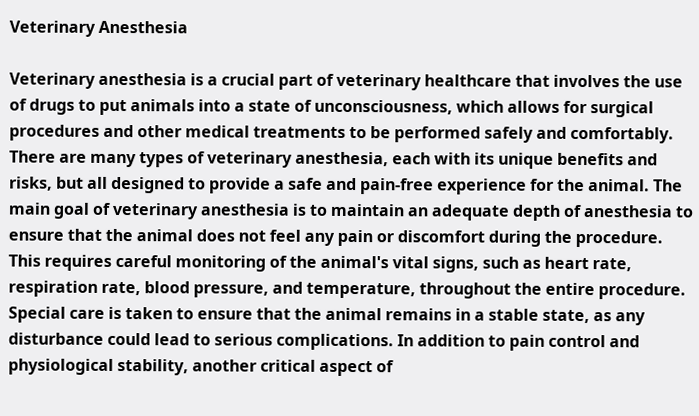Veterinary Anesthesia

Veterinary anesthesia is a crucial part of veterinary healthcare that involves the use of drugs to put animals into a state of unconsciousness, which allows for surgical procedures and other medical treatments to be performed safely and comfortably. There are many types of veterinary anesthesia, each with its unique benefits and risks, but all designed to provide a safe and pain-free experience for the animal. The main goal of veterinary anesthesia is to maintain an adequate depth of anesthesia to ensure that the animal does not feel any pain or discomfort during the procedure. This requires careful monitoring of the animal's vital signs, such as heart rate, respiration rate, blood pressure, and temperature, throughout the entire procedure. Special care is taken to ensure that the animal remains in a stable state, as any disturbance could lead to serious complications. In addition to pain control and physiological stability, another critical aspect of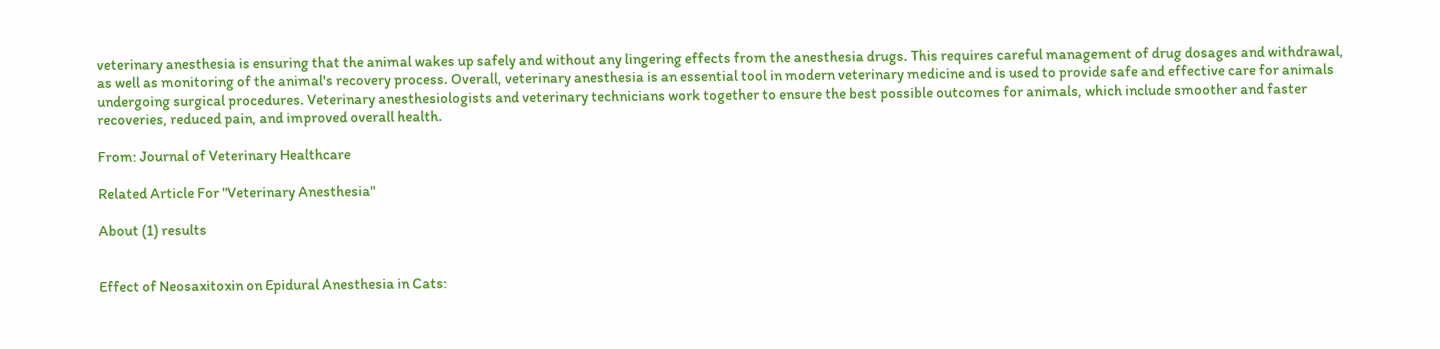veterinary anesthesia is ensuring that the animal wakes up safely and without any lingering effects from the anesthesia drugs. This requires careful management of drug dosages and withdrawal, as well as monitoring of the animal's recovery process. Overall, veterinary anesthesia is an essential tool in modern veterinary medicine and is used to provide safe and effective care for animals undergoing surgical procedures. Veterinary anesthesiologists and veterinary technicians work together to ensure the best possible outcomes for animals, which include smoother and faster recoveries, reduced pain, and improved overall health.

From: Journal of Veterinary Healthcare

Related Article For "Veterinary Anesthesia"

About (1) results


Effect of Neosaxitoxin on Epidural Anesthesia in Cats: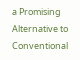a Promising Alternative to Conventional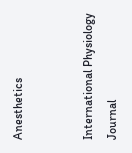Anesthetics


International Physiology Journal